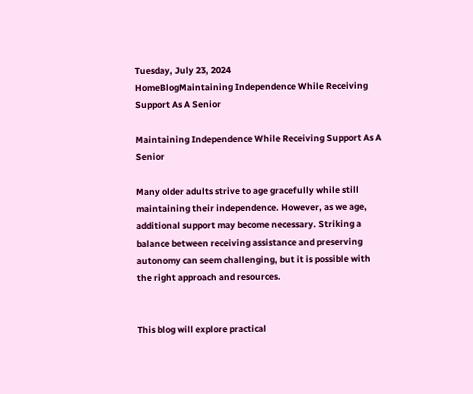Tuesday, July 23, 2024
HomeBlogMaintaining Independence While Receiving Support As A Senior

Maintaining Independence While Receiving Support As A Senior

Many older adults strive to age gracefully while still maintaining their independence. However, as we age, additional support may become necessary. Striking a balance between receiving assistance and preserving autonomy can seem challenging, but it is possible with the right approach and resources.


This blog will explore practical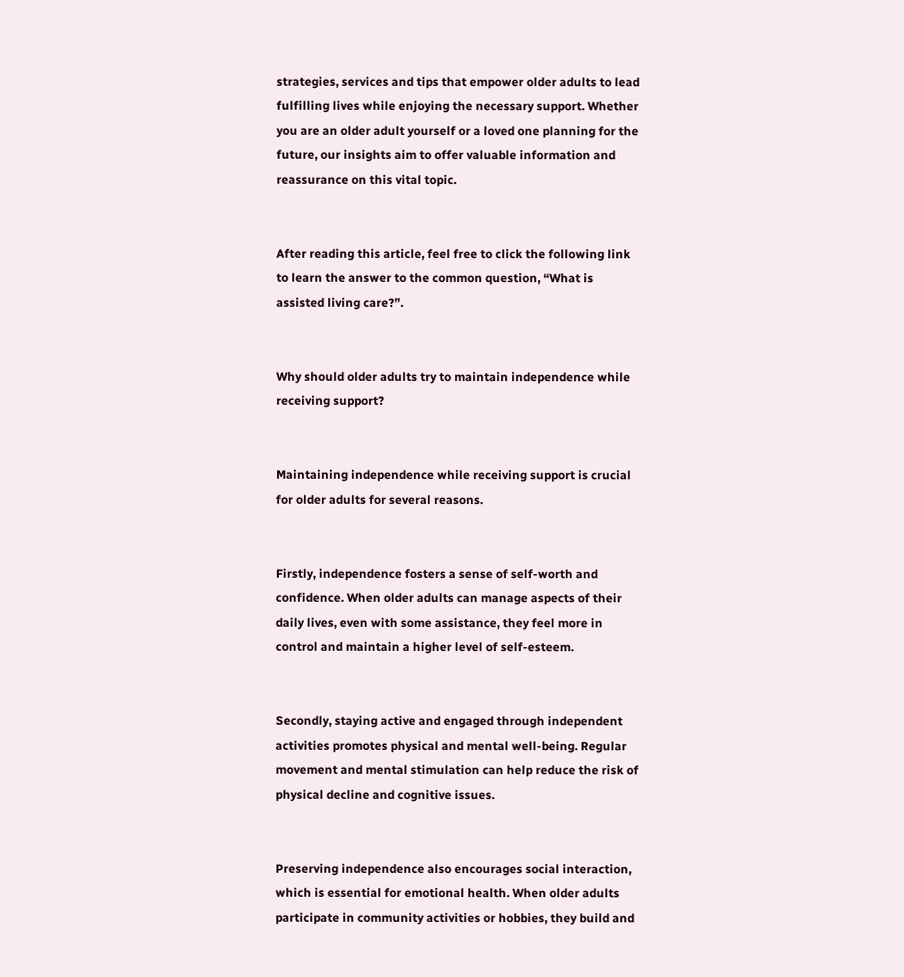strategies, services and tips that empower older adults to lead fulfilling lives while enjoying the necessary support. Whether you are an older adult yourself or a loved one planning for the future, our insights aim to offer valuable information and reassurance on this vital topic.


After reading this article, feel free to click the following link to learn the answer to the common question, “What is assisted living care?”.


Why should older adults try to maintain independence while receiving support?


Maintaining independence while receiving support is crucial for older adults for several reasons.


Firstly, independence fosters a sense of self-worth and confidence. When older adults can manage aspects of their daily lives, even with some assistance, they feel more in control and maintain a higher level of self-esteem.


Secondly, staying active and engaged through independent activities promotes physical and mental well-being. Regular movement and mental stimulation can help reduce the risk of physical decline and cognitive issues.


Preserving independence also encourages social interaction, which is essential for emotional health. When older adults participate in community activities or hobbies, they build and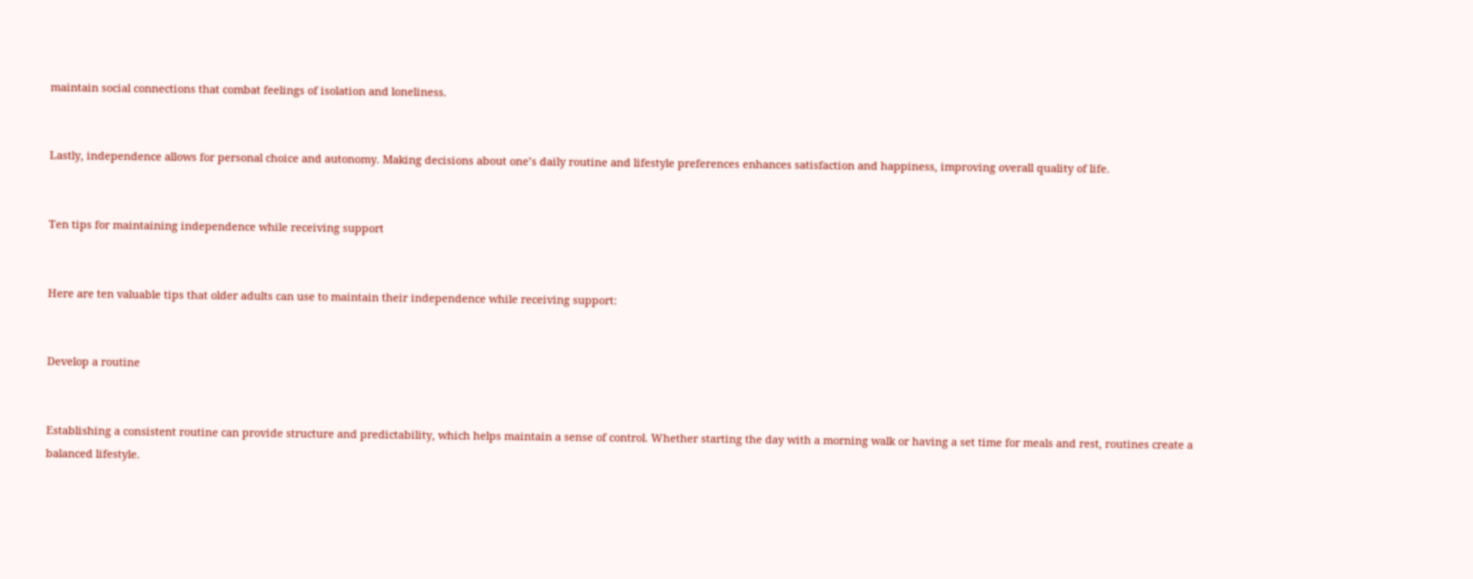maintain social connections that combat feelings of isolation and loneliness.


Lastly, independence allows for personal choice and autonomy. Making decisions about one’s daily routine and lifestyle preferences enhances satisfaction and happiness, improving overall quality of life.


Ten tips for maintaining independence while receiving support


Here are ten valuable tips that older adults can use to maintain their independence while receiving support:


Develop a routine


Establishing a consistent routine can provide structure and predictability, which helps maintain a sense of control. Whether starting the day with a morning walk or having a set time for meals and rest, routines create a balanced lifestyle.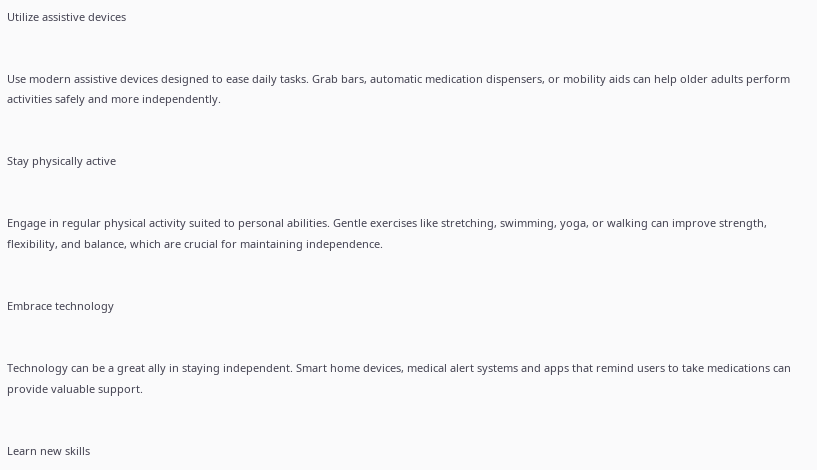Utilize assistive devices


Use modern assistive devices designed to ease daily tasks. Grab bars, automatic medication dispensers, or mobility aids can help older adults perform activities safely and more independently.


Stay physically active


Engage in regular physical activity suited to personal abilities. Gentle exercises like stretching, swimming, yoga, or walking can improve strength, flexibility, and balance, which are crucial for maintaining independence.


Embrace technology


Technology can be a great ally in staying independent. Smart home devices, medical alert systems and apps that remind users to take medications can provide valuable support.


Learn new skills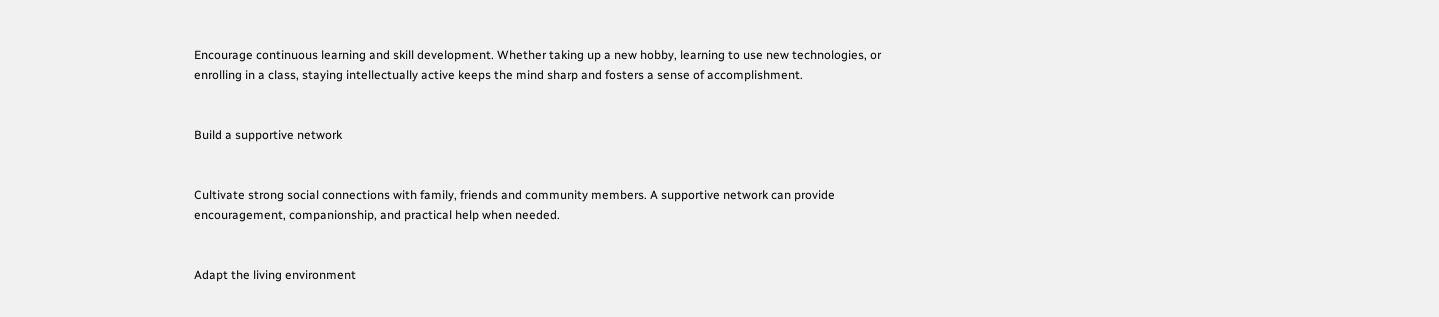Encourage continuous learning and skill development. Whether taking up a new hobby, learning to use new technologies, or enrolling in a class, staying intellectually active keeps the mind sharp and fosters a sense of accomplishment.


Build a supportive network


Cultivate strong social connections with family, friends and community members. A supportive network can provide encouragement, companionship, and practical help when needed.


Adapt the living environment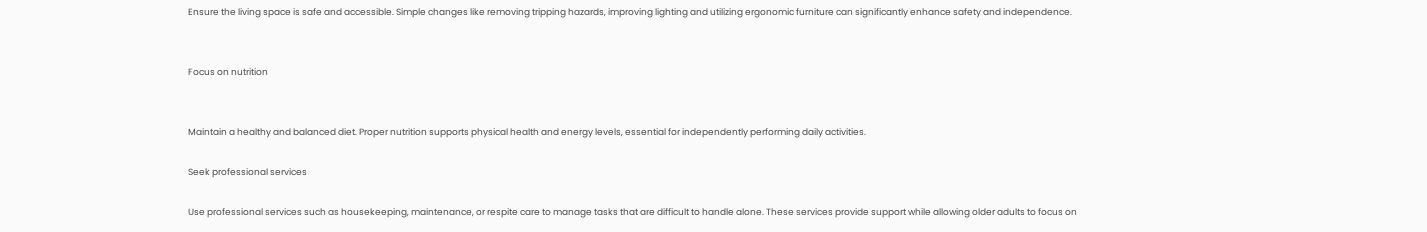Ensure the living space is safe and accessible. Simple changes like removing tripping hazards, improving lighting and utilizing ergonomic furniture can significantly enhance safety and independence.


Focus on nutrition


Maintain a healthy and balanced diet. Proper nutrition supports physical health and energy levels, essential for independently performing daily activities.

Seek professional services

Use professional services such as housekeeping, maintenance, or respite care to manage tasks that are difficult to handle alone. These services provide support while allowing older adults to focus on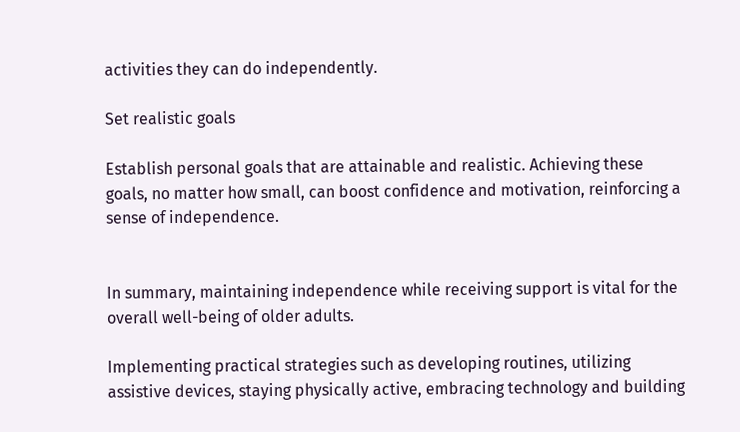activities they can do independently.

Set realistic goals

Establish personal goals that are attainable and realistic. Achieving these goals, no matter how small, can boost confidence and motivation, reinforcing a sense of independence.


In summary, maintaining independence while receiving support is vital for the overall well-being of older adults.

Implementing practical strategies such as developing routines, utilizing assistive devices, staying physically active, embracing technology and building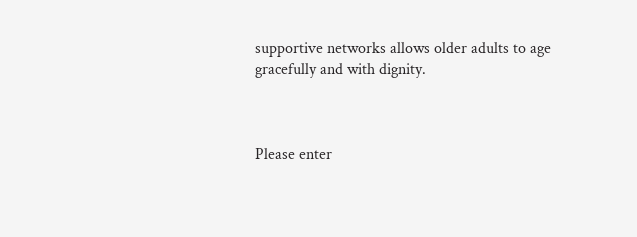supportive networks allows older adults to age gracefully and with dignity.



Please enter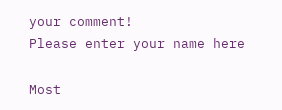your comment!
Please enter your name here

Most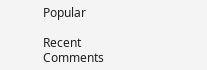Popular

Recent Comments